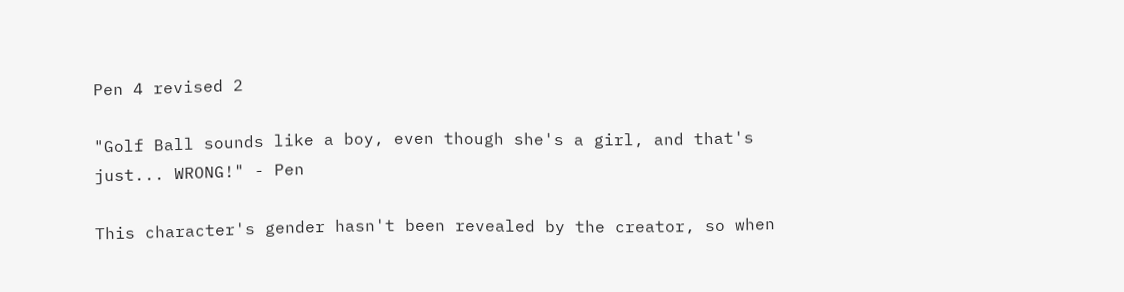Pen 4 revised 2

"Golf Ball sounds like a boy, even though she's a girl, and that's just... WRONG!" - Pen

This character's gender hasn't been revealed by the creator, so when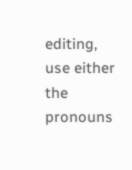editing, use either the pronouns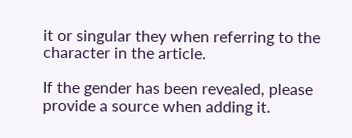it or singular they when referring to the character in the article.

If the gender has been revealed, please provide a source when adding it.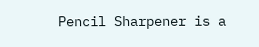Pencil Sharpener is a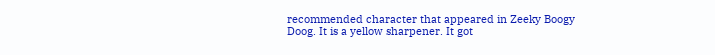recommended character that appeared in Zeeky Boogy Doog. It is a yellow sharpener. It got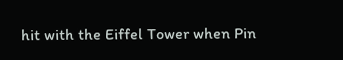hit with the Eiffel Tower when Pin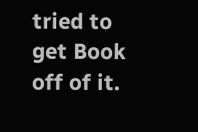tried to get Book off of it.